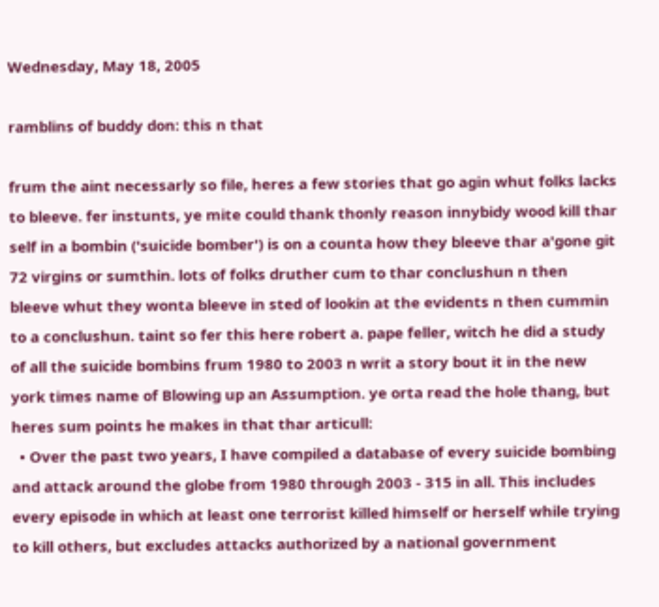Wednesday, May 18, 2005

ramblins of buddy don: this n that

frum the aint necessarly so file, heres a few stories that go agin whut folks lacks to bleeve. fer instunts, ye mite could thank thonly reason innybidy wood kill thar self in a bombin ('suicide bomber') is on a counta how they bleeve thar a'gone git 72 virgins or sumthin. lots of folks druther cum to thar conclushun n then bleeve whut they wonta bleeve in sted of lookin at the evidents n then cummin to a conclushun. taint so fer this here robert a. pape feller, witch he did a study of all the suicide bombins frum 1980 to 2003 n writ a story bout it in the new york times name of Blowing up an Assumption. ye orta read the hole thang, but heres sum points he makes in that thar articull:
  • Over the past two years, I have compiled a database of every suicide bombing and attack around the globe from 1980 through 2003 - 315 in all. This includes every episode in which at least one terrorist killed himself or herself while trying to kill others, but excludes attacks authorized by a national government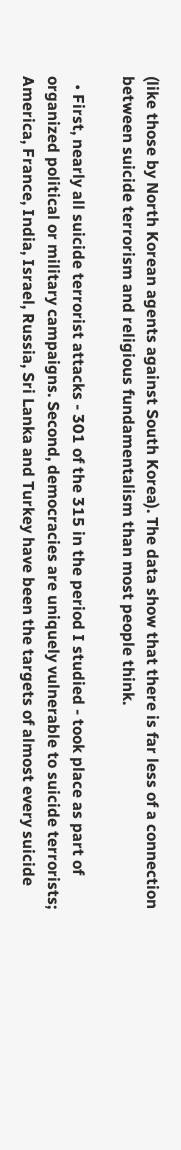(like those by North Korean agents against South Korea). The data show that there is far less of a connection between suicide terrorism and religious fundamentalism than most people think.

  • First, nearly all suicide terrorist attacks - 301 of the 315 in the period I studied - took place as part of organized political or military campaigns. Second, democracies are uniquely vulnerable to suicide terrorists; America, France, India, Israel, Russia, Sri Lanka and Turkey have been the targets of almost every suicide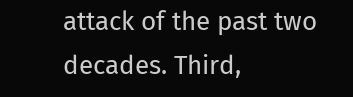attack of the past two decades. Third,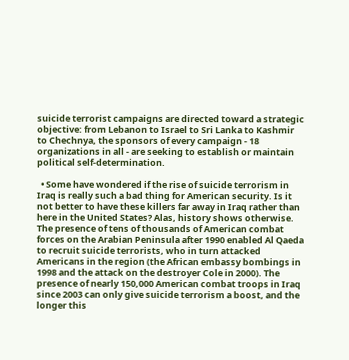suicide terrorist campaigns are directed toward a strategic objective: from Lebanon to Israel to Sri Lanka to Kashmir to Chechnya, the sponsors of every campaign - 18 organizations in all - are seeking to establish or maintain political self-determination.

  • Some have wondered if the rise of suicide terrorism in Iraq is really such a bad thing for American security. Is it not better to have these killers far away in Iraq rather than here in the United States? Alas, history shows otherwise. The presence of tens of thousands of American combat forces on the Arabian Peninsula after 1990 enabled Al Qaeda to recruit suicide terrorists, who in turn attacked Americans in the region (the African embassy bombings in 1998 and the attack on the destroyer Cole in 2000). The presence of nearly 150,000 American combat troops in Iraq since 2003 can only give suicide terrorism a boost, and the longer this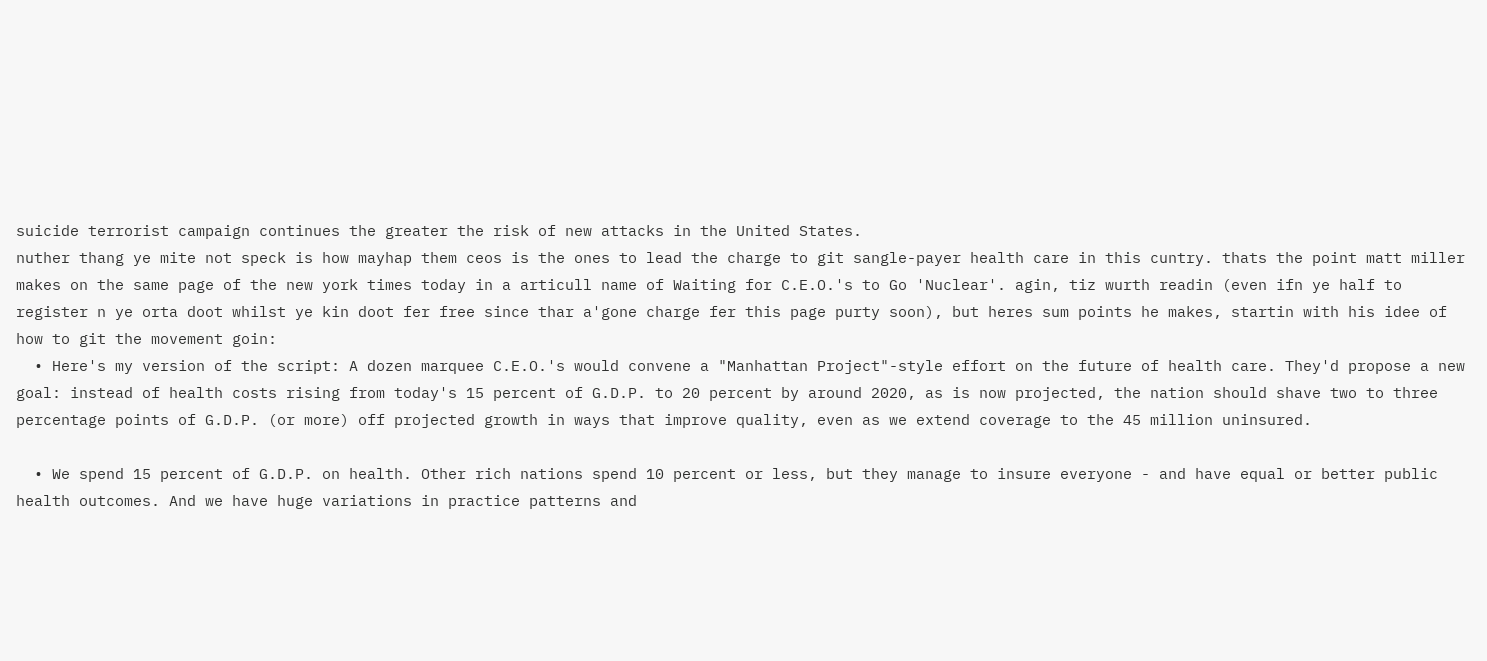suicide terrorist campaign continues the greater the risk of new attacks in the United States.
nuther thang ye mite not speck is how mayhap them ceos is the ones to lead the charge to git sangle-payer health care in this cuntry. thats the point matt miller makes on the same page of the new york times today in a articull name of Waiting for C.E.O.'s to Go 'Nuclear'. agin, tiz wurth readin (even ifn ye half to register n ye orta doot whilst ye kin doot fer free since thar a'gone charge fer this page purty soon), but heres sum points he makes, startin with his idee of how to git the movement goin:
  • Here's my version of the script: A dozen marquee C.E.O.'s would convene a "Manhattan Project"-style effort on the future of health care. They'd propose a new goal: instead of health costs rising from today's 15 percent of G.D.P. to 20 percent by around 2020, as is now projected, the nation should shave two to three percentage points of G.D.P. (or more) off projected growth in ways that improve quality, even as we extend coverage to the 45 million uninsured.

  • We spend 15 percent of G.D.P. on health. Other rich nations spend 10 percent or less, but they manage to insure everyone - and have equal or better public health outcomes. And we have huge variations in practice patterns and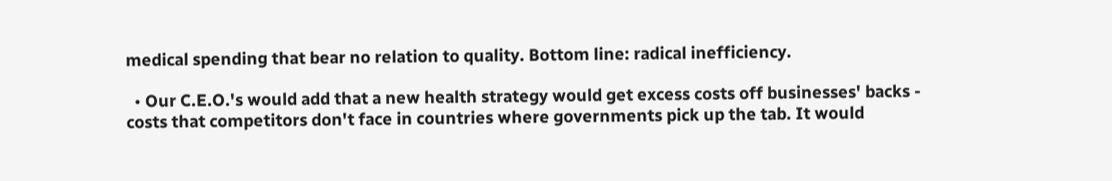medical spending that bear no relation to quality. Bottom line: radical inefficiency.

  • Our C.E.O.'s would add that a new health strategy would get excess costs off businesses' backs - costs that competitors don't face in countries where governments pick up the tab. It would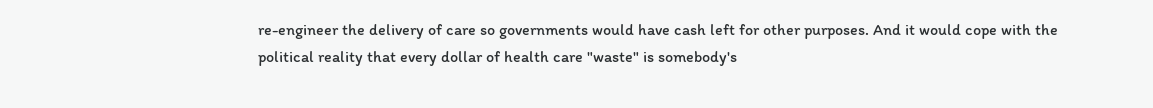re-engineer the delivery of care so governments would have cash left for other purposes. And it would cope with the political reality that every dollar of health care "waste" is somebody's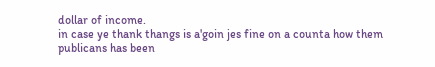dollar of income.
in case ye thank thangs is a'goin jes fine on a counta how them publicans has been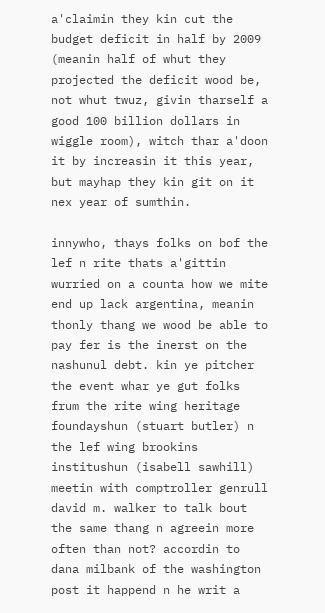a'claimin they kin cut the budget deficit in half by 2009 (meanin half of whut they projected the deficit wood be, not whut twuz, givin tharself a good 100 billion dollars in wiggle room), witch thar a'doon it by increasin it this year, but mayhap they kin git on it nex year of sumthin.

innywho, thays folks on bof the lef n rite thats a'gittin wurried on a counta how we mite end up lack argentina, meanin thonly thang we wood be able to pay fer is the inerst on the nashunul debt. kin ye pitcher the event whar ye gut folks frum the rite wing heritage foundayshun (stuart butler) n the lef wing brookins institushun (isabell sawhill) meetin with comptroller genrull david m. walker to talk bout the same thang n agreein more often than not? accordin to dana milbank of the washington post it happend n he writ a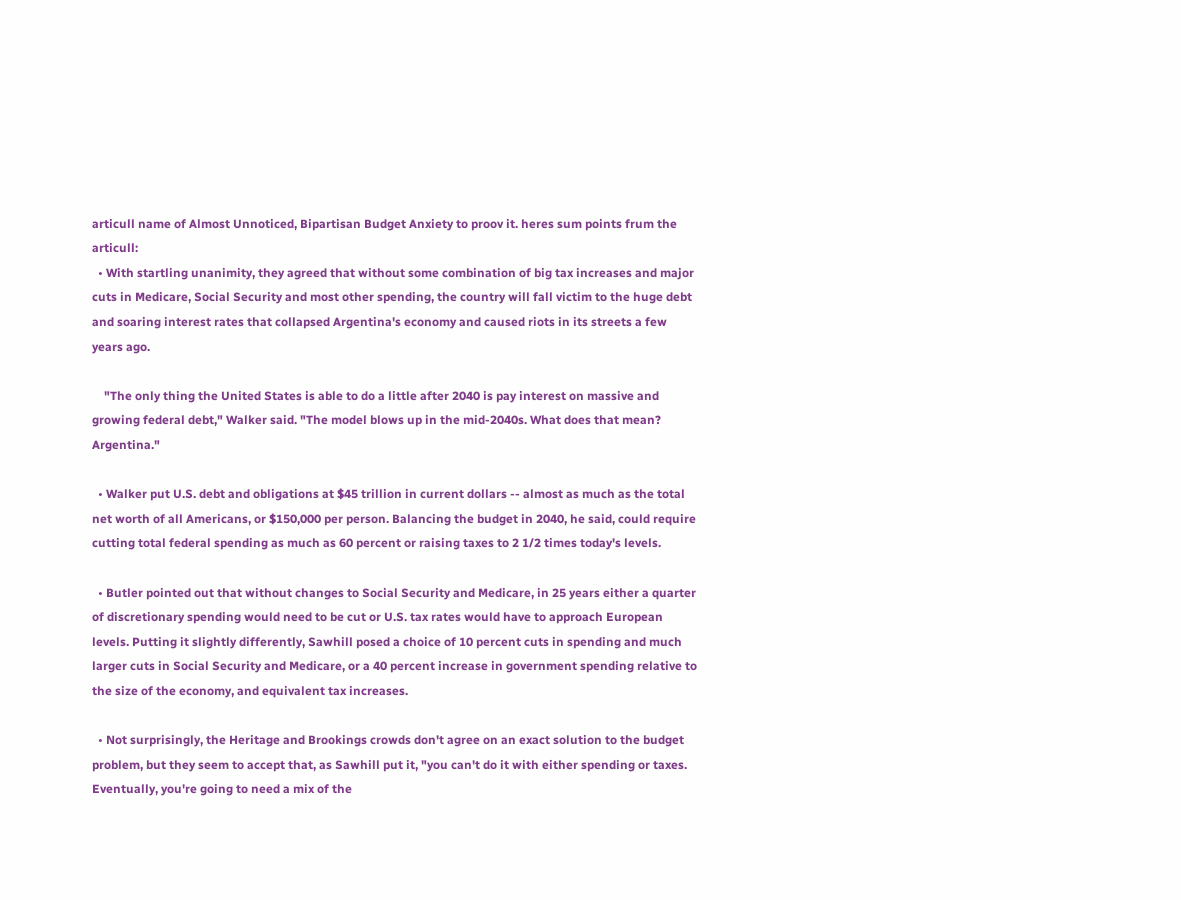articull name of Almost Unnoticed, Bipartisan Budget Anxiety to proov it. heres sum points frum the articull:
  • With startling unanimity, they agreed that without some combination of big tax increases and major cuts in Medicare, Social Security and most other spending, the country will fall victim to the huge debt and soaring interest rates that collapsed Argentina's economy and caused riots in its streets a few years ago.

    "The only thing the United States is able to do a little after 2040 is pay interest on massive and growing federal debt," Walker said. "The model blows up in the mid-2040s. What does that mean? Argentina."

  • Walker put U.S. debt and obligations at $45 trillion in current dollars -- almost as much as the total net worth of all Americans, or $150,000 per person. Balancing the budget in 2040, he said, could require cutting total federal spending as much as 60 percent or raising taxes to 2 1/2 times today's levels.

  • Butler pointed out that without changes to Social Security and Medicare, in 25 years either a quarter of discretionary spending would need to be cut or U.S. tax rates would have to approach European levels. Putting it slightly differently, Sawhill posed a choice of 10 percent cuts in spending and much larger cuts in Social Security and Medicare, or a 40 percent increase in government spending relative to the size of the economy, and equivalent tax increases.

  • Not surprisingly, the Heritage and Brookings crowds don't agree on an exact solution to the budget problem, but they seem to accept that, as Sawhill put it, "you can't do it with either spending or taxes. Eventually, you're going to need a mix of the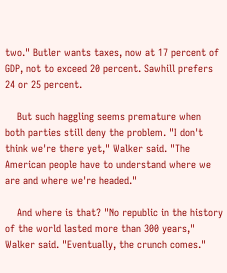two." Butler wants taxes, now at 17 percent of GDP, not to exceed 20 percent. Sawhill prefers 24 or 25 percent.

    But such haggling seems premature when both parties still deny the problem. "I don't think we're there yet," Walker said. "The American people have to understand where we are and where we're headed."

    And where is that? "No republic in the history of the world lasted more than 300 years," Walker said. "Eventually, the crunch comes."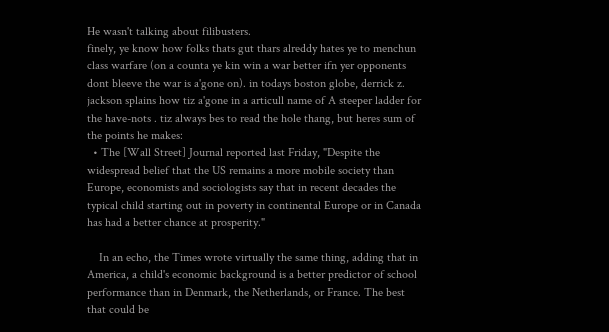He wasn't talking about filibusters.
finely, ye know how folks thats gut thars alreddy hates ye to menchun class warfare (on a counta ye kin win a war better ifn yer opponents dont bleeve the war is a'gone on). in todays boston globe, derrick z. jackson splains how tiz a'gone in a articull name of A steeper ladder for the have-nots . tiz always bes to read the hole thang, but heres sum of the points he makes:
  • The [Wall Street] Journal reported last Friday, "Despite the widespread belief that the US remains a more mobile society than Europe, economists and sociologists say that in recent decades the typical child starting out in poverty in continental Europe or in Canada has had a better chance at prosperity."

    In an echo, the Times wrote virtually the same thing, adding that in America, a child's economic background is a better predictor of school performance than in Denmark, the Netherlands, or France. The best that could be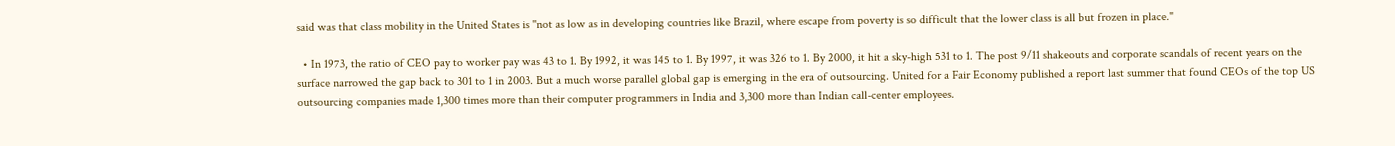said was that class mobility in the United States is ''not as low as in developing countries like Brazil, where escape from poverty is so difficult that the lower class is all but frozen in place."

  • In 1973, the ratio of CEO pay to worker pay was 43 to 1. By 1992, it was 145 to 1. By 1997, it was 326 to 1. By 2000, it hit a sky-high 531 to 1. The post 9/11 shakeouts and corporate scandals of recent years on the surface narrowed the gap back to 301 to 1 in 2003. But a much worse parallel global gap is emerging in the era of outsourcing. United for a Fair Economy published a report last summer that found CEOs of the top US outsourcing companies made 1,300 times more than their computer programmers in India and 3,300 more than Indian call-center employees.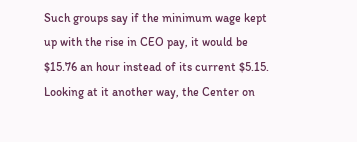Such groups say if the minimum wage kept up with the rise in CEO pay, it would be $15.76 an hour instead of its current $5.15. Looking at it another way, the Center on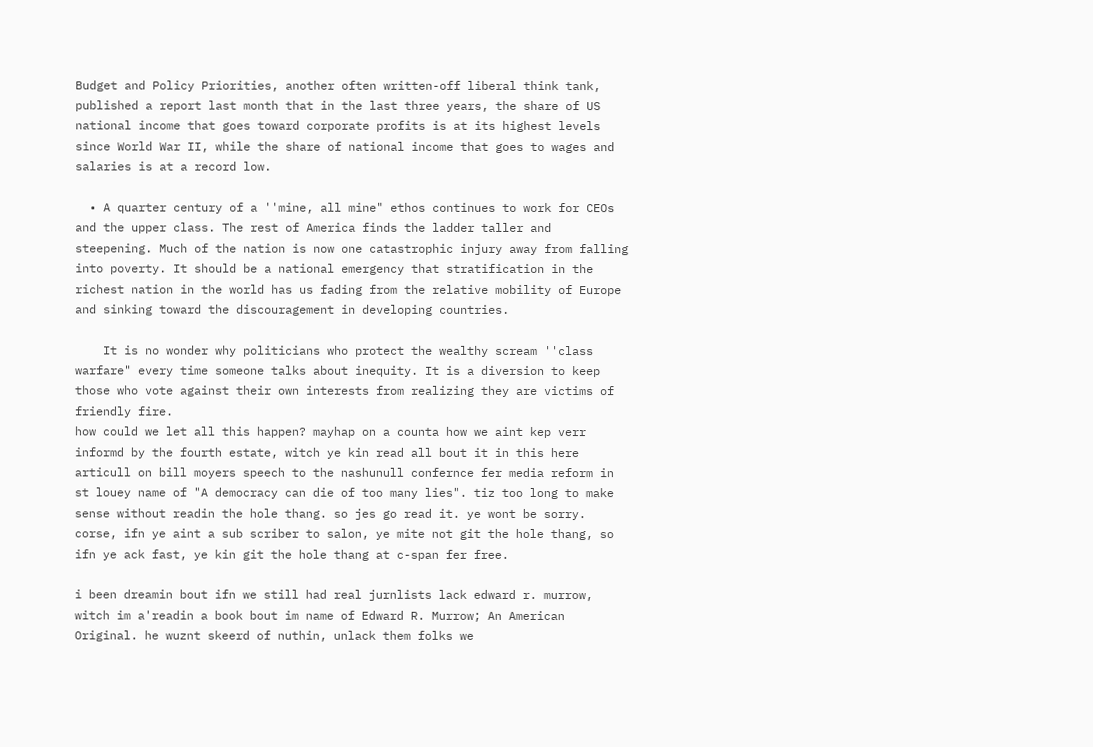Budget and Policy Priorities, another often written-off liberal think tank, published a report last month that in the last three years, the share of US national income that goes toward corporate profits is at its highest levels since World War II, while the share of national income that goes to wages and salaries is at a record low.

  • A quarter century of a ''mine, all mine" ethos continues to work for CEOs and the upper class. The rest of America finds the ladder taller and steepening. Much of the nation is now one catastrophic injury away from falling into poverty. It should be a national emergency that stratification in the richest nation in the world has us fading from the relative mobility of Europe and sinking toward the discouragement in developing countries.

    It is no wonder why politicians who protect the wealthy scream ''class warfare" every time someone talks about inequity. It is a diversion to keep those who vote against their own interests from realizing they are victims of friendly fire.
how could we let all this happen? mayhap on a counta how we aint kep verr informd by the fourth estate, witch ye kin read all bout it in this here articull on bill moyers speech to the nashunull confernce fer media reform in st louey name of "A democracy can die of too many lies". tiz too long to make sense without readin the hole thang. so jes go read it. ye wont be sorry. corse, ifn ye aint a sub scriber to salon, ye mite not git the hole thang, so ifn ye ack fast, ye kin git the hole thang at c-span fer free.

i been dreamin bout ifn we still had real jurnlists lack edward r. murrow, witch im a'readin a book bout im name of Edward R. Murrow; An American Original. he wuznt skeerd of nuthin, unlack them folks we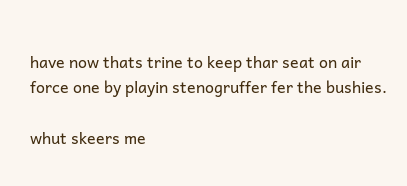have now thats trine to keep thar seat on air force one by playin stenogruffer fer the bushies.

whut skeers me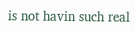is not havin such real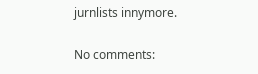jurnlists innymore.

No comments: